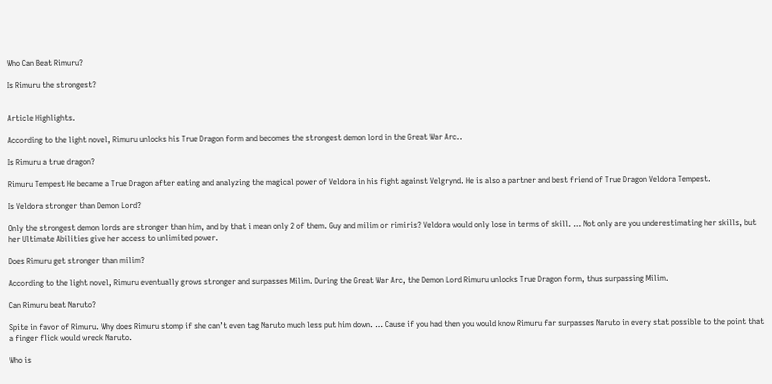Who Can Beat Rimuru?

Is Rimuru the strongest?


Article Highlights.

According to the light novel, Rimuru unlocks his True Dragon form and becomes the strongest demon lord in the Great War Arc..

Is Rimuru a true dragon?

Rimuru Tempest He became a True Dragon after eating and analyzing the magical power of Veldora in his fight against Velgrynd. He is also a partner and best friend of True Dragon Veldora Tempest.

Is Veldora stronger than Demon Lord?

Only the strongest demon lords are stronger than him, and by that i mean only 2 of them. Guy and milim or rimiris? Veldora would only lose in terms of skill. … Not only are you underestimating her skills, but her Ultimate Abilities give her access to unlimited power.

Does Rimuru get stronger than milim?

According to the light novel, Rimuru eventually grows stronger and surpasses Milim. During the Great War Arc, the Demon Lord Rimuru unlocks True Dragon form, thus surpassing Milim.

Can Rimuru beat Naruto?

Spite in favor of Rimuru. Why does Rimuru stomp if she can’t even tag Naruto much less put him down. … Cause if you had then you would know Rimuru far surpasses Naruto in every stat possible to the point that a finger flick would wreck Naruto.

Who is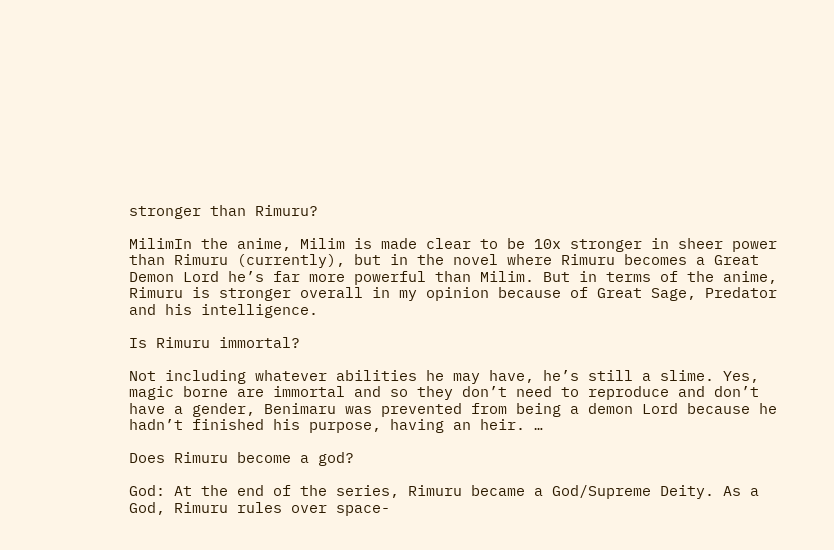stronger than Rimuru?

MilimIn the anime, Milim is made clear to be 10x stronger in sheer power than Rimuru (currently), but in the novel where Rimuru becomes a Great Demon Lord he’s far more powerful than Milim. But in terms of the anime, Rimuru is stronger overall in my opinion because of Great Sage, Predator and his intelligence.

Is Rimuru immortal?

Not including whatever abilities he may have, he’s still a slime. Yes, magic borne are immortal and so they don’t need to reproduce and don’t have a gender, Benimaru was prevented from being a demon Lord because he hadn’t finished his purpose, having an heir. …

Does Rimuru become a god?

God: At the end of the series, Rimuru became a God/Supreme Deity. As a God, Rimuru rules over space-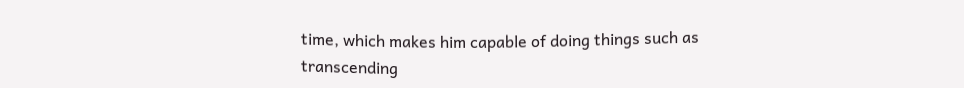time, which makes him capable of doing things such as transcending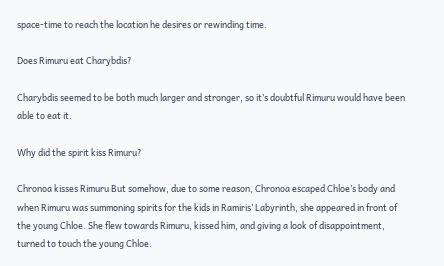space-time to reach the location he desires or rewinding time.

Does Rimuru eat Charybdis?

Charybdis seemed to be both much larger and stronger, so it’s doubtful Rimuru would have been able to eat it.

Why did the spirit kiss Rimuru?

Chronoa kisses Rimuru But somehow, due to some reason, Chronoa escaped Chloe’s body and when Rimuru was summoning spirits for the kids in Ramiris’ Labyrinth, she appeared in front of the young Chloe. She flew towards Rimuru, kissed him, and giving a look of disappointment, turned to touch the young Chloe.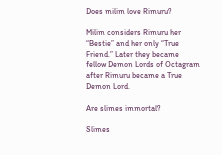Does milim love Rimuru?

Milim considers Rimuru her “Bestie” and her only “True Friend.” Later they became fellow Demon Lords of Octagram after Rimuru became a True Demon Lord.

Are slimes immortal?

Slimes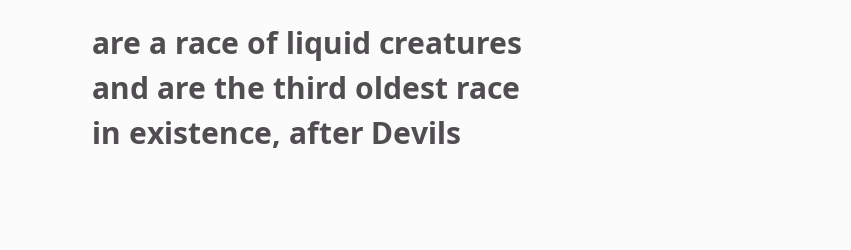are a race of liquid creatures and are the third oldest race in existence, after Devils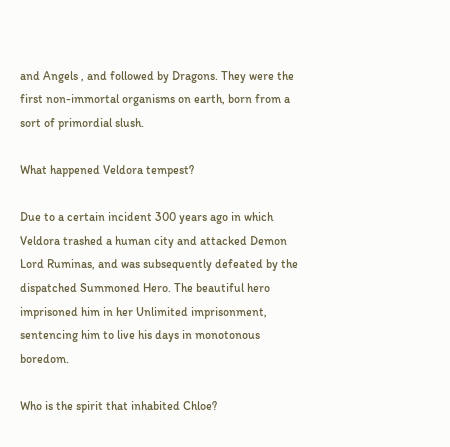and Angels , and followed by Dragons. They were the first non-immortal organisms on earth, born from a sort of primordial slush.

What happened Veldora tempest?

Due to a certain incident 300 years ago in which Veldora trashed a human city and attacked Demon Lord Ruminas, and was subsequently defeated by the dispatched Summoned Hero. The beautiful hero imprisoned him in her Unlimited imprisonment, sentencing him to live his days in monotonous boredom.

Who is the spirit that inhabited Chloe?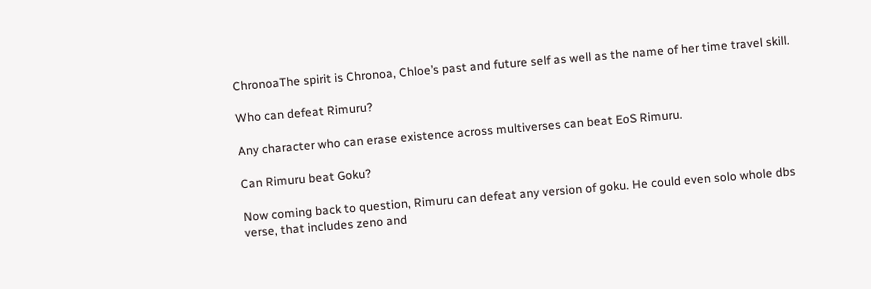ChronoaThe spirit is Chronoa, Chloe’s past and future self as well as the name of her time travel skill.

Who can defeat Rimuru?

Any character who can erase existence across multiverses can beat EoS Rimuru.

Can Rimuru beat Goku?

Now coming back to question, Rimuru can defeat any version of goku. He could even solo whole dbs verse, that includes zeno and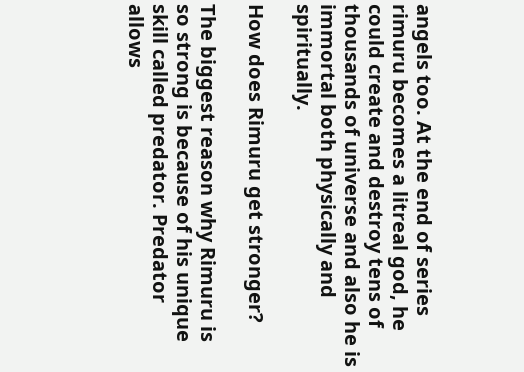angels too. At the end of series rimuru becomes a litreal god, he could create and destroy tens of thousands of universe and also he is immortal both physically and spiritually.

How does Rimuru get stronger?

The biggest reason why Rimuru is so strong is because of his unique skill called predator. Predator allows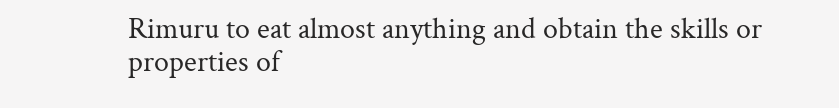Rimuru to eat almost anything and obtain the skills or properties of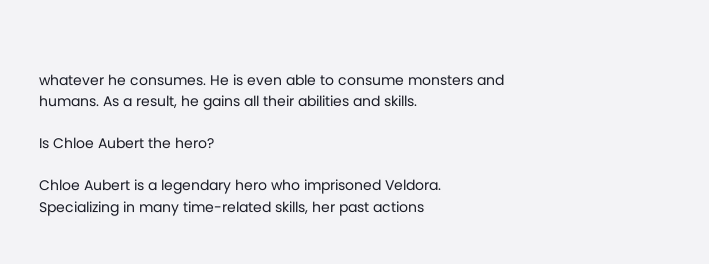whatever he consumes. He is even able to consume monsters and humans. As a result, he gains all their abilities and skills.

Is Chloe Aubert the hero?

Chloe Aubert is a legendary hero who imprisoned Veldora. Specializing in many time-related skills, her past actions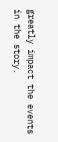greatly impact the events in the story.